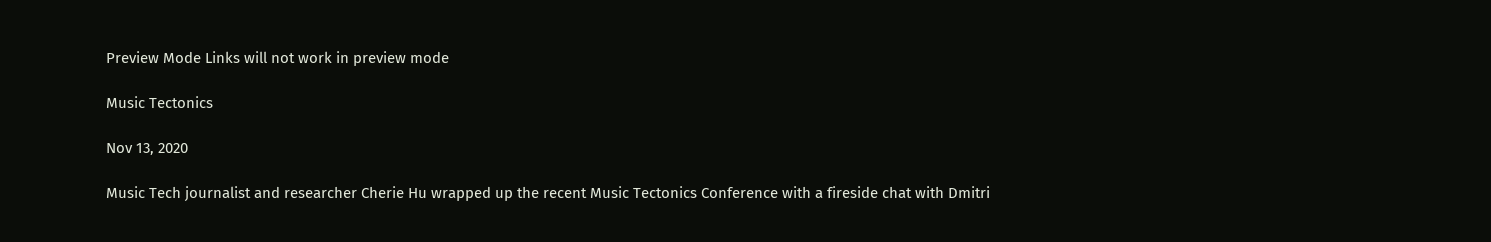Preview Mode Links will not work in preview mode

Music Tectonics

Nov 13, 2020

Music Tech journalist and researcher Cherie Hu wrapped up the recent Music Tectonics Conference with a fireside chat with Dmitri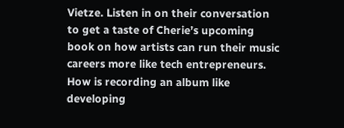Vietze. Listen in on their conversation to get a taste of Cherie’s upcoming book on how artists can run their music careers more like tech entrepreneurs. How is recording an album like developing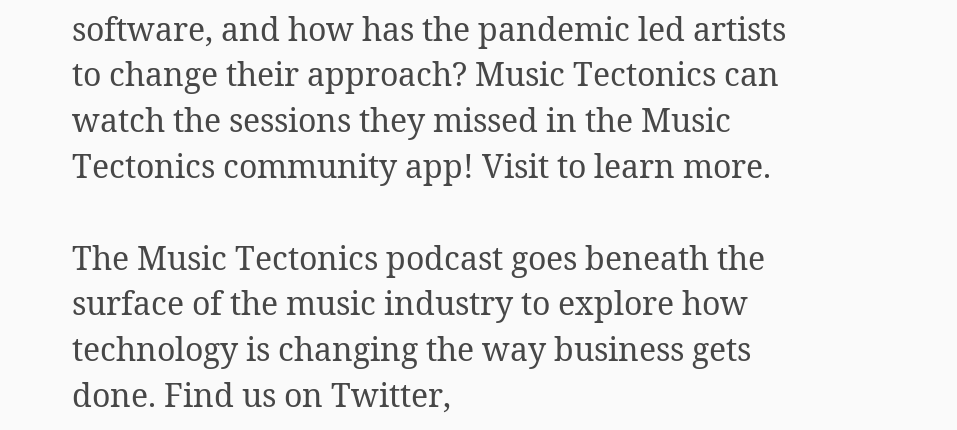software, and how has the pandemic led artists to change their approach? Music Tectonics can watch the sessions they missed in the Music Tectonics community app! Visit to learn more.

The Music Tectonics podcast goes beneath the surface of the music industry to explore how technology is changing the way business gets done. Find us on Twitter,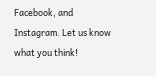Facebook, and Instagram. Let us know what you think!